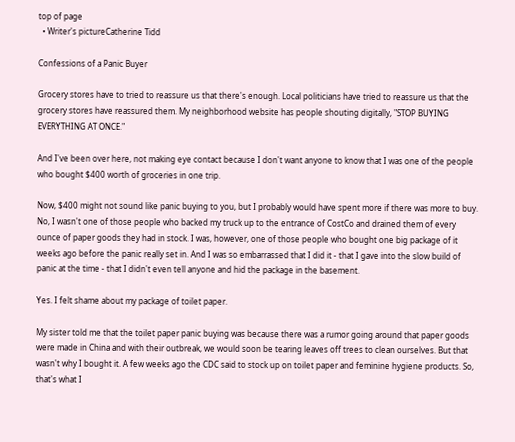top of page
  • Writer's pictureCatherine Tidd

Confessions of a Panic Buyer

Grocery stores have to tried to reassure us that there's enough. Local politicians have tried to reassure us that the grocery stores have reassured them. My neighborhood website has people shouting digitally, "STOP BUYING EVERYTHING AT ONCE."

And I've been over here, not making eye contact because I don't want anyone to know that I was one of the people who bought $400 worth of groceries in one trip.

Now, $400 might not sound like panic buying to you, but I probably would have spent more if there was more to buy. No, I wasn't one of those people who backed my truck up to the entrance of CostCo and drained them of every ounce of paper goods they had in stock. I was, however, one of those people who bought one big package of it weeks ago before the panic really set in. And I was so embarrassed that I did it - that I gave into the slow build of panic at the time - that I didn't even tell anyone and hid the package in the basement.

Yes. I felt shame about my package of toilet paper.

My sister told me that the toilet paper panic buying was because there was a rumor going around that paper goods were made in China and with their outbreak, we would soon be tearing leaves off trees to clean ourselves. But that wasn't why I bought it. A few weeks ago the CDC said to stock up on toilet paper and feminine hygiene products. So, that's what I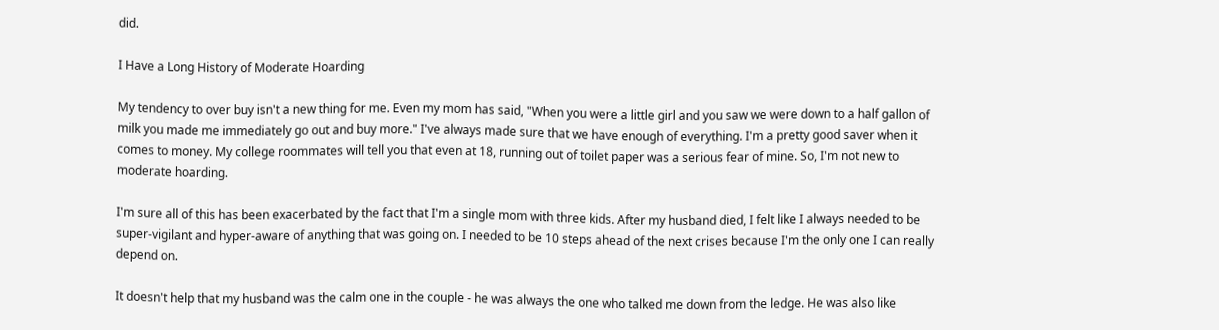did.

I Have a Long History of Moderate Hoarding

My tendency to over buy isn't a new thing for me. Even my mom has said, "When you were a little girl and you saw we were down to a half gallon of milk you made me immediately go out and buy more." I've always made sure that we have enough of everything. I'm a pretty good saver when it comes to money. My college roommates will tell you that even at 18, running out of toilet paper was a serious fear of mine. So, I'm not new to moderate hoarding.

I'm sure all of this has been exacerbated by the fact that I'm a single mom with three kids. After my husband died, I felt like I always needed to be super-vigilant and hyper-aware of anything that was going on. I needed to be 10 steps ahead of the next crises because I'm the only one I can really depend on.

It doesn't help that my husband was the calm one in the couple - he was always the one who talked me down from the ledge. He was also like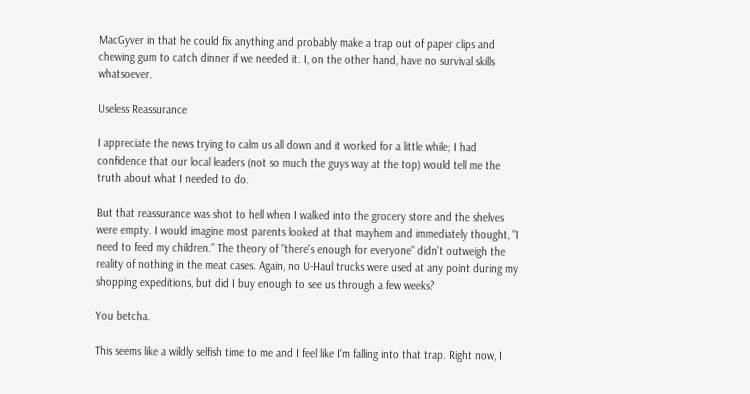MacGyver in that he could fix anything and probably make a trap out of paper clips and chewing gum to catch dinner if we needed it. I, on the other hand, have no survival skills whatsoever.

Useless Reassurance

I appreciate the news trying to calm us all down and it worked for a little while; I had confidence that our local leaders (not so much the guys way at the top) would tell me the truth about what I needed to do.

But that reassurance was shot to hell when I walked into the grocery store and the shelves were empty. I would imagine most parents looked at that mayhem and immediately thought, "I need to feed my children." The theory of "there's enough for everyone" didn't outweigh the reality of nothing in the meat cases. Again, no U-Haul trucks were used at any point during my shopping expeditions, but did I buy enough to see us through a few weeks?

You betcha.

This seems like a wildly selfish time to me and I feel like I'm falling into that trap. Right now, I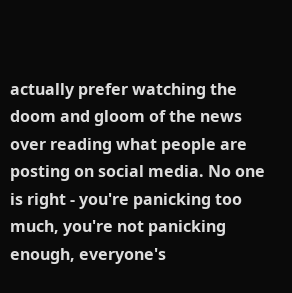actually prefer watching the doom and gloom of the news over reading what people are posting on social media. No one is right - you're panicking too much, you're not panicking enough, everyone's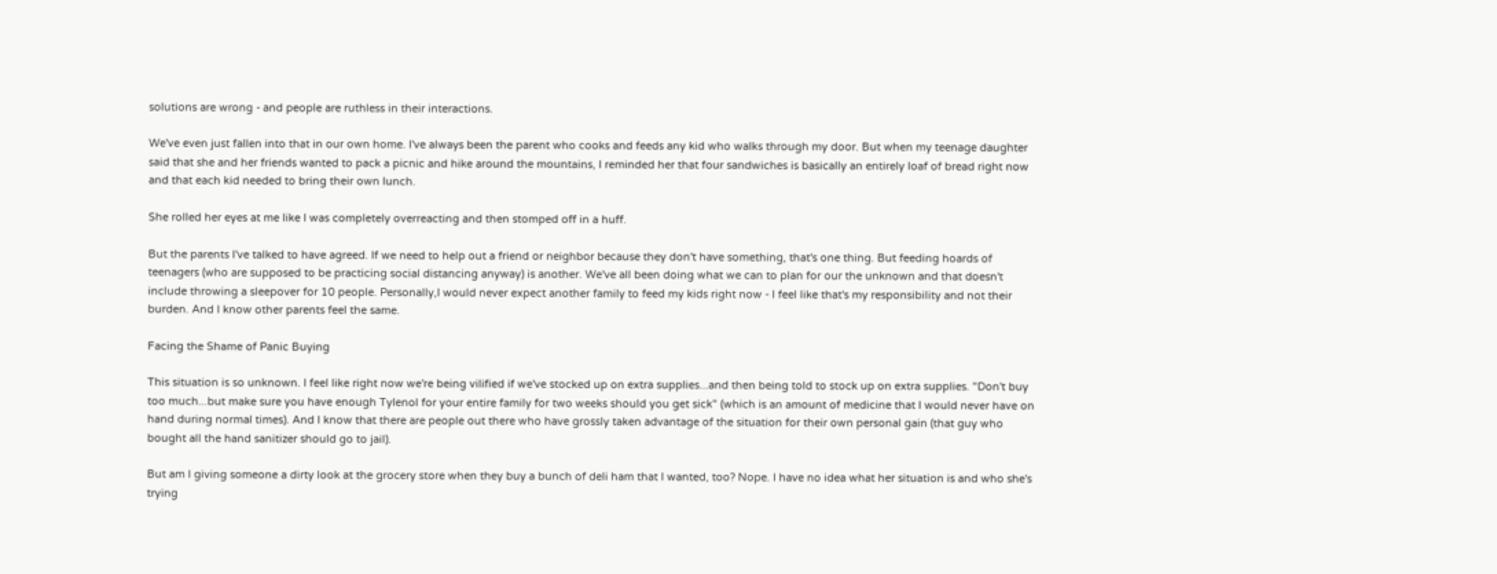solutions are wrong - and people are ruthless in their interactions.

We've even just fallen into that in our own home. I've always been the parent who cooks and feeds any kid who walks through my door. But when my teenage daughter said that she and her friends wanted to pack a picnic and hike around the mountains, I reminded her that four sandwiches is basically an entirely loaf of bread right now and that each kid needed to bring their own lunch.

She rolled her eyes at me like I was completely overreacting and then stomped off in a huff.

But the parents I've talked to have agreed. If we need to help out a friend or neighbor because they don't have something, that's one thing. But feeding hoards of teenagers (who are supposed to be practicing social distancing anyway) is another. We've all been doing what we can to plan for our the unknown and that doesn't include throwing a sleepover for 10 people. Personally,I would never expect another family to feed my kids right now - I feel like that's my responsibility and not their burden. And I know other parents feel the same.

Facing the Shame of Panic Buying

This situation is so unknown. I feel like right now we're being vilified if we've stocked up on extra supplies...and then being told to stock up on extra supplies. "Don't buy too much...but make sure you have enough Tylenol for your entire family for two weeks should you get sick" (which is an amount of medicine that I would never have on hand during normal times). And I know that there are people out there who have grossly taken advantage of the situation for their own personal gain (that guy who bought all the hand sanitizer should go to jail).

But am I giving someone a dirty look at the grocery store when they buy a bunch of deli ham that I wanted, too? Nope. I have no idea what her situation is and who she's trying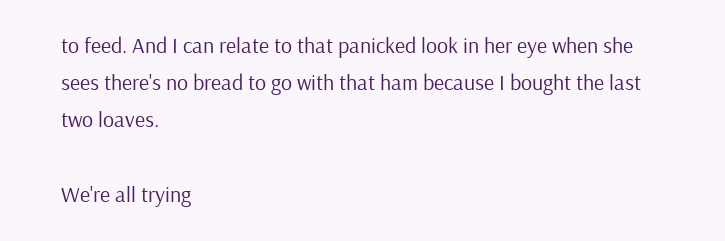to feed. And I can relate to that panicked look in her eye when she sees there's no bread to go with that ham because I bought the last two loaves.

We're all trying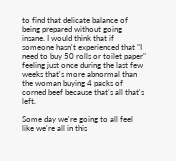to find that delicate balance of being prepared without going insane. I would think that if someone hasn't experienced that "I need to buy 50 rolls or toilet paper" feeling just once during the last few weeks that's more abnormal than the woman buying 4 packs of corned beef because that's all that's left.

Some day we're going to all feel like we're all in this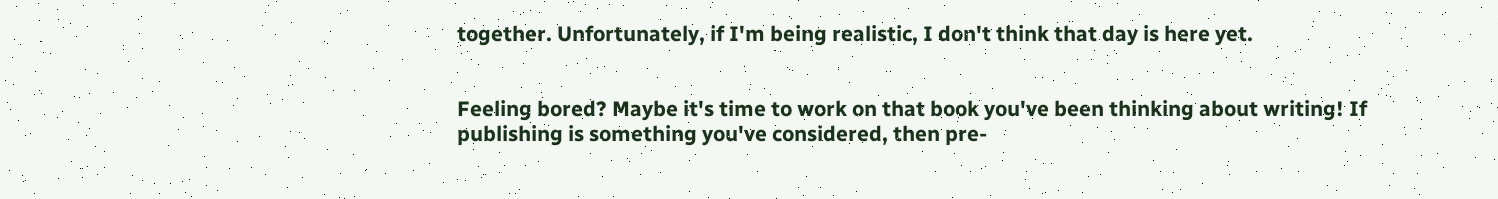together. Unfortunately, if I'm being realistic, I don't think that day is here yet.


Feeling bored? Maybe it's time to work on that book you've been thinking about writing! If publishing is something you've considered, then pre-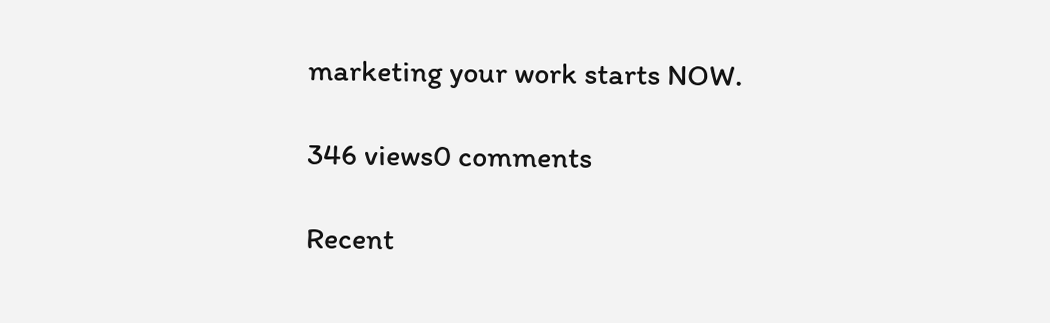marketing your work starts NOW.

346 views0 comments

Recent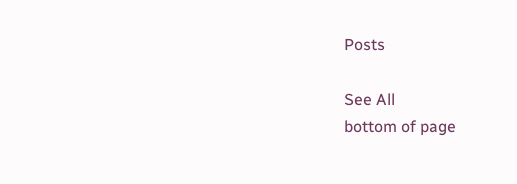Posts

See All
bottom of page